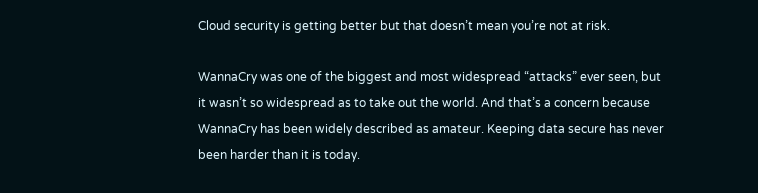Cloud security is getting better but that doesn’t mean you’re not at risk.

WannaCry was one of the biggest and most widespread “attacks” ever seen, but it wasn’t so widespread as to take out the world. And that’s a concern because WannaCry has been widely described as amateur. Keeping data secure has never been harder than it is today.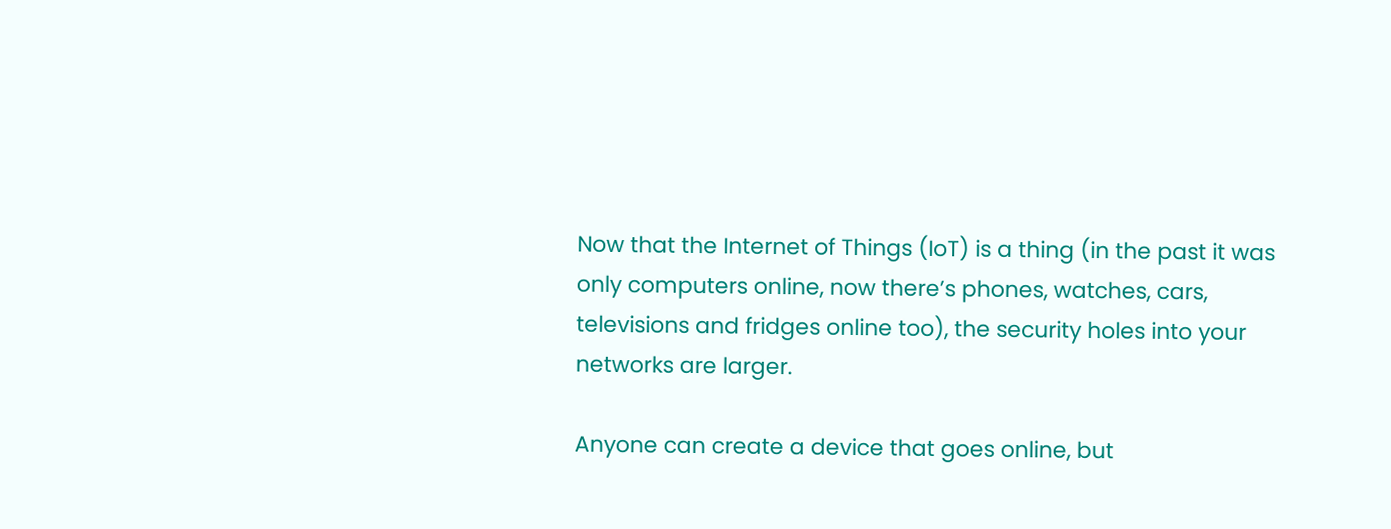Now that the Internet of Things (IoT) is a thing (in the past it was only computers online, now there’s phones, watches, cars, televisions and fridges online too), the security holes into your networks are larger.

Anyone can create a device that goes online, but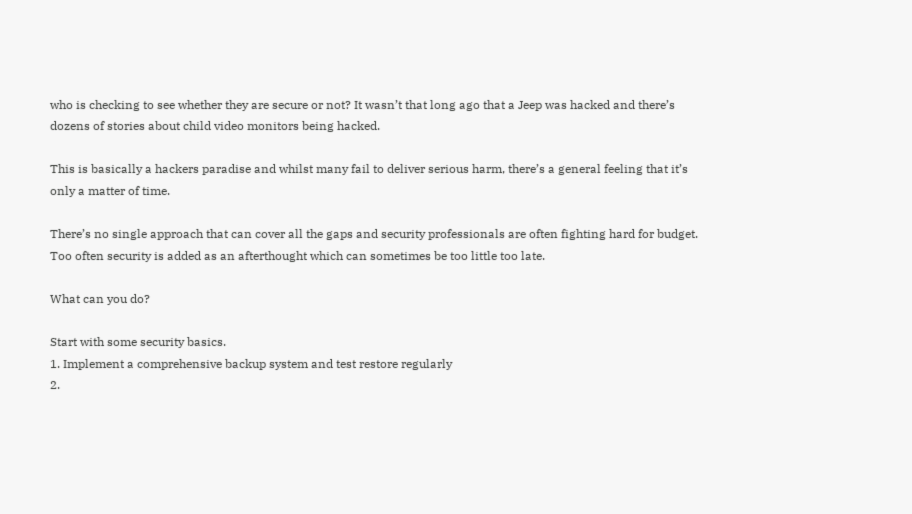who is checking to see whether they are secure or not? It wasn’t that long ago that a Jeep was hacked and there’s dozens of stories about child video monitors being hacked.

This is basically a hackers paradise and whilst many fail to deliver serious harm, there’s a general feeling that it’s only a matter of time.

There’s no single approach that can cover all the gaps and security professionals are often fighting hard for budget. Too often security is added as an afterthought which can sometimes be too little too late.

What can you do?

Start with some security basics.
1. Implement a comprehensive backup system and test restore regularly
2.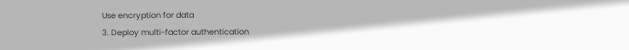Use encryption for data
3. Deploy multi-factor authentication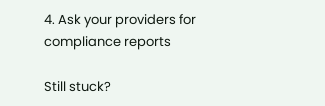4. Ask your providers for compliance reports

Still stuck?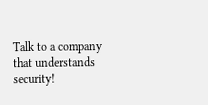Talk to a company that understands security!